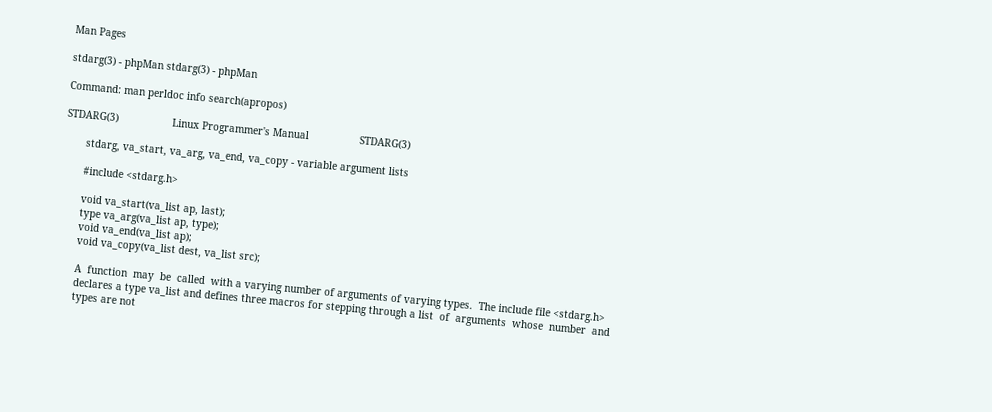Man Pages

stdarg(3) - phpMan stdarg(3) - phpMan

Command: man perldoc info search(apropos)

STDARG(3)                  Linux Programmer's Manual                 STDARG(3)

       stdarg, va_start, va_arg, va_end, va_copy - variable argument lists

       #include <stdarg.h>

       void va_start(va_list ap, last);
       type va_arg(va_list ap, type);
       void va_end(va_list ap);
       void va_copy(va_list dest, va_list src);

       A  function  may  be  called  with a varying number of arguments of varying types.  The include file <stdarg.h>
       declares a type va_list and defines three macros for stepping through a list  of  arguments  whose  number  and
       types are not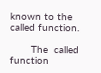known to the called function.

       The  called  function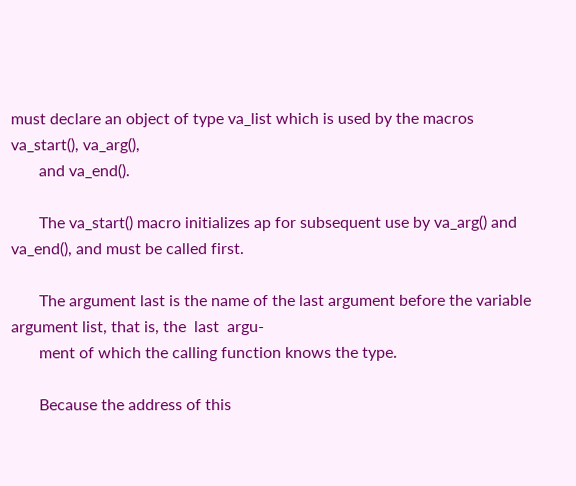must declare an object of type va_list which is used by the macros va_start(), va_arg(),
       and va_end().

       The va_start() macro initializes ap for subsequent use by va_arg() and va_end(), and must be called first.

       The argument last is the name of the last argument before the variable argument list, that is, the  last  argu-
       ment of which the calling function knows the type.

       Because the address of this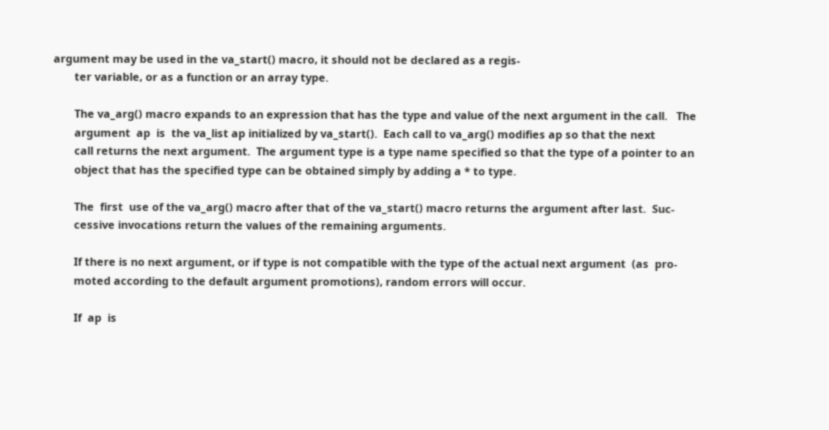argument may be used in the va_start() macro, it should not be declared as a regis-
       ter variable, or as a function or an array type.

       The va_arg() macro expands to an expression that has the type and value of the next argument in the call.   The
       argument  ap  is  the va_list ap initialized by va_start().  Each call to va_arg() modifies ap so that the next
       call returns the next argument.  The argument type is a type name specified so that the type of a pointer to an
       object that has the specified type can be obtained simply by adding a * to type.

       The  first  use of the va_arg() macro after that of the va_start() macro returns the argument after last.  Suc-
       cessive invocations return the values of the remaining arguments.

       If there is no next argument, or if type is not compatible with the type of the actual next argument  (as  pro-
       moted according to the default argument promotions), random errors will occur.

       If  ap  is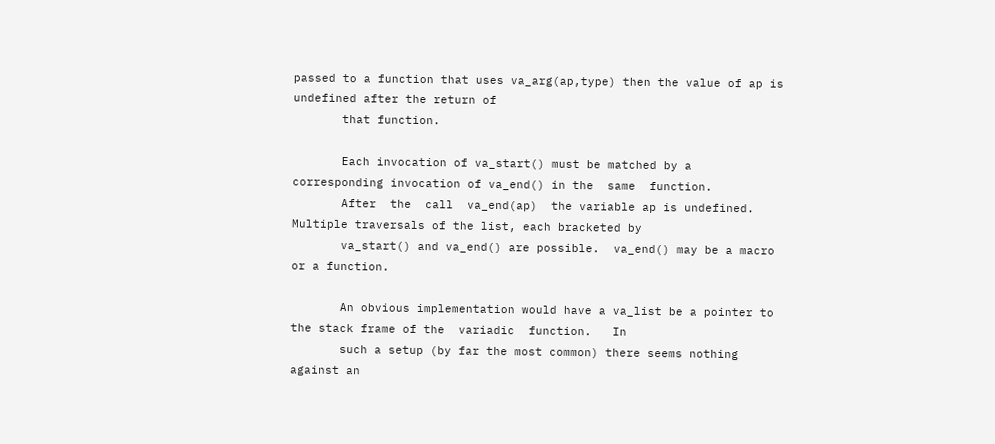passed to a function that uses va_arg(ap,type) then the value of ap is undefined after the return of
       that function.

       Each invocation of va_start() must be matched by a corresponding invocation of va_end() in the  same  function.
       After  the  call  va_end(ap)  the variable ap is undefined.  Multiple traversals of the list, each bracketed by
       va_start() and va_end() are possible.  va_end() may be a macro or a function.

       An obvious implementation would have a va_list be a pointer to the stack frame of the  variadic  function.   In
       such a setup (by far the most common) there seems nothing against an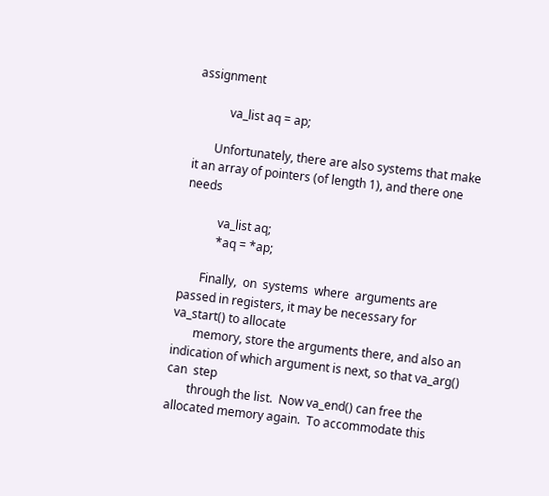assignment

           va_list aq = ap;

       Unfortunately, there are also systems that make it an array of pointers (of length 1), and there one needs

           va_list aq;
           *aq = *ap;

       Finally,  on  systems  where  arguments are passed in registers, it may be necessary for va_start() to allocate
       memory, store the arguments there, and also an indication of which argument is next, so that va_arg() can  step
       through the list.  Now va_end() can free the allocated memory again.  To accommodate this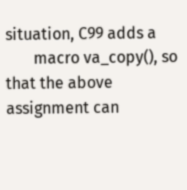situation, C99 adds a
       macro va_copy(), so that the above assignment can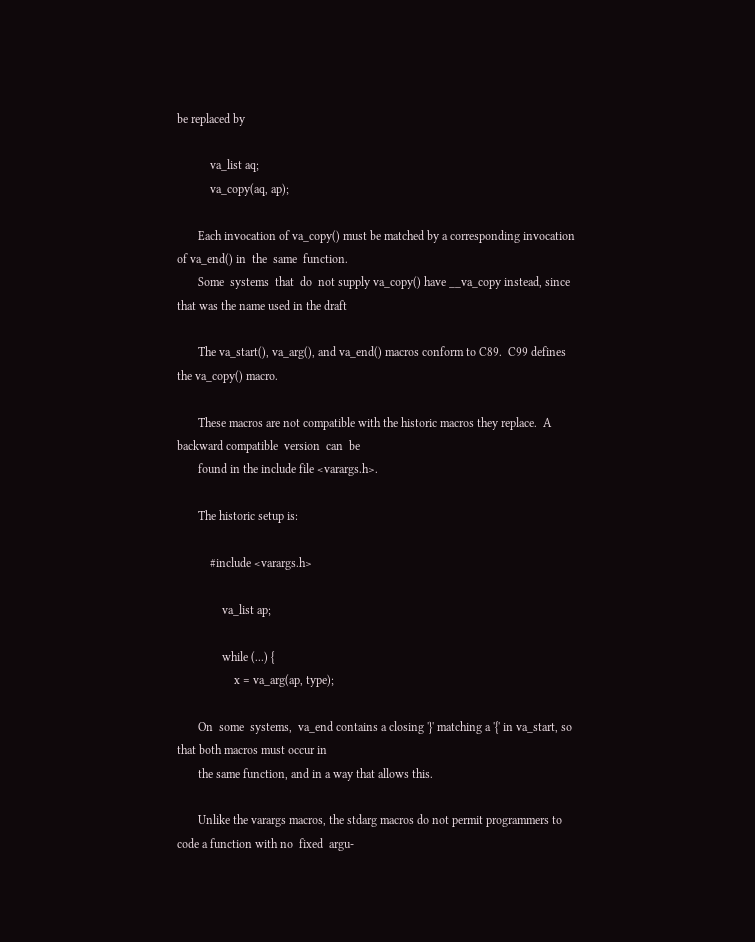be replaced by

           va_list aq;
           va_copy(aq, ap);

       Each invocation of va_copy() must be matched by a corresponding invocation of va_end() in  the  same  function.
       Some  systems  that  do  not supply va_copy() have __va_copy instead, since that was the name used in the draft

       The va_start(), va_arg(), and va_end() macros conform to C89.  C99 defines the va_copy() macro.

       These macros are not compatible with the historic macros they replace.  A backward compatible  version  can  be
       found in the include file <varargs.h>.

       The historic setup is:

           #include <varargs.h>

               va_list ap;

               while (...) {
                   x = va_arg(ap, type);

       On  some  systems,  va_end contains a closing '}' matching a '{' in va_start, so that both macros must occur in
       the same function, and in a way that allows this.

       Unlike the varargs macros, the stdarg macros do not permit programmers to code a function with no  fixed  argu-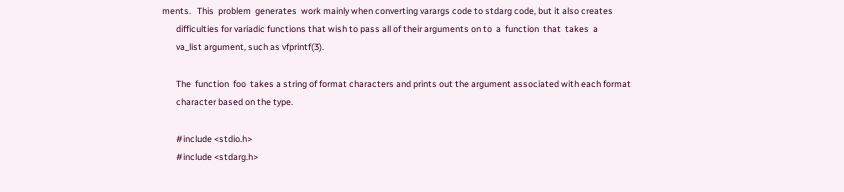ments.   This  problem  generates  work mainly when converting varargs code to stdarg code, but it also creates
       difficulties for variadic functions that wish to pass all of their arguments on to  a  function  that  takes  a
       va_list argument, such as vfprintf(3).

       The  function  foo  takes a string of format characters and prints out the argument associated with each format
       character based on the type.

       #include <stdio.h>
       #include <stdarg.h>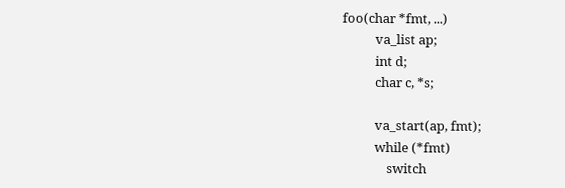foo(char *fmt, ...)
           va_list ap;
           int d;
           char c, *s;

           va_start(ap, fmt);
           while (*fmt)
               switch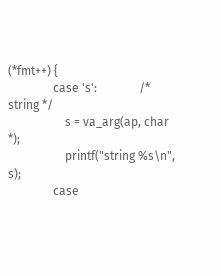(*fmt++) {
               case 's':              /* string */
                   s = va_arg(ap, char *);
                   printf("string %s\n", s);
               case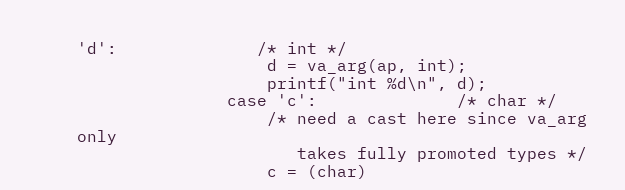'd':              /* int */
                   d = va_arg(ap, int);
                   printf("int %d\n", d);
               case 'c':              /* char */
                   /* need a cast here since va_arg only
                      takes fully promoted types */
                   c = (char)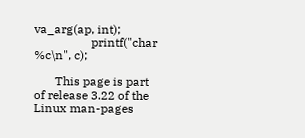va_arg(ap, int);
                   printf("char %c\n", c);

       This page is part of release 3.22 of the Linux man-pages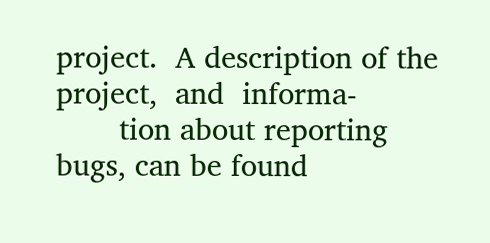project.  A description of the project,  and  informa-
       tion about reporting bugs, can be found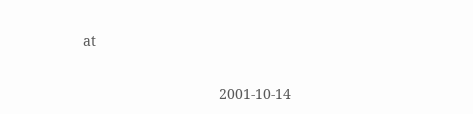at

                                  2001-10-14